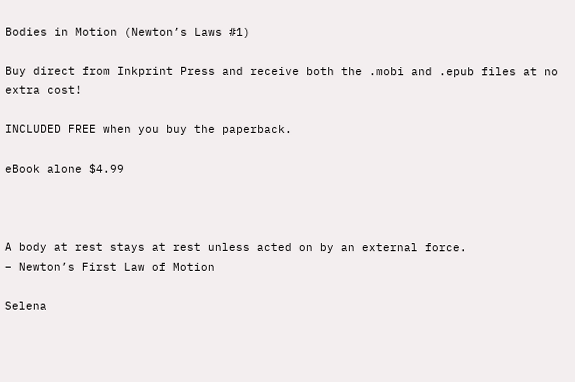Bodies in Motion (Newton’s Laws #1)

Buy direct from Inkprint Press and receive both the .mobi and .epub files at no extra cost!

INCLUDED FREE when you buy the paperback.

eBook alone $4.99



A body at rest stays at rest unless acted on by an external force.
– Newton’s First Law of Motion

Selena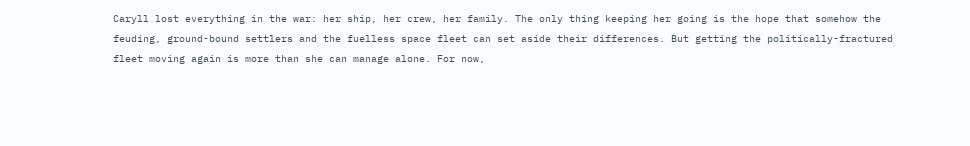Caryll lost everything in the war: her ship, her crew, her family. The only thing keeping her going is the hope that somehow the feuding, ground-bound settlers and the fuelless space fleet can set aside their differences. But getting the politically-fractured fleet moving again is more than she can manage alone. For now,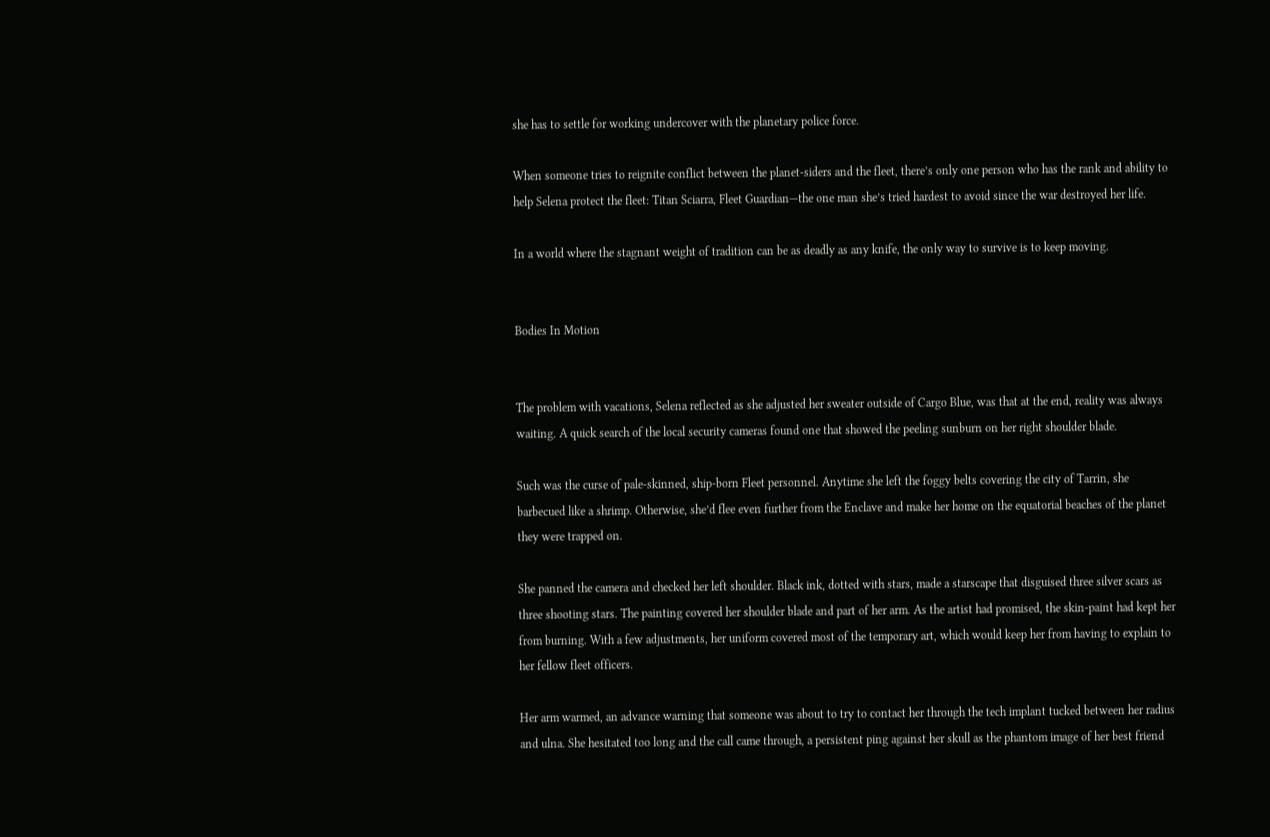she has to settle for working undercover with the planetary police force.

When someone tries to reignite conflict between the planet-siders and the fleet, there’s only one person who has the rank and ability to help Selena protect the fleet: Titan Sciarra, Fleet Guardian—the one man she’s tried hardest to avoid since the war destroyed her life.

In a world where the stagnant weight of tradition can be as deadly as any knife, the only way to survive is to keep moving.


Bodies In Motion


The problem with vacations, Selena reflected as she adjusted her sweater outside of Cargo Blue, was that at the end, reality was always waiting. A quick search of the local security cameras found one that showed the peeling sunburn on her right shoulder blade.

Such was the curse of pale-skinned, ship-born Fleet personnel. Anytime she left the foggy belts covering the city of Tarrin, she barbecued like a shrimp. Otherwise, she’d flee even further from the Enclave and make her home on the equatorial beaches of the planet they were trapped on.

She panned the camera and checked her left shoulder. Black ink, dotted with stars, made a starscape that disguised three silver scars as three shooting stars. The painting covered her shoulder blade and part of her arm. As the artist had promised, the skin-paint had kept her from burning. With a few adjustments, her uniform covered most of the temporary art, which would keep her from having to explain to her fellow fleet officers.

Her arm warmed, an advance warning that someone was about to try to contact her through the tech implant tucked between her radius and ulna. She hesitated too long and the call came through, a persistent ping against her skull as the phantom image of her best friend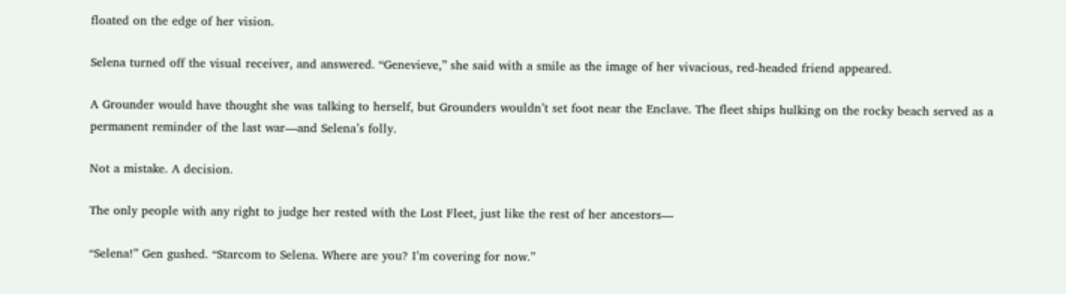floated on the edge of her vision.

Selena turned off the visual receiver, and answered. “Genevieve,” she said with a smile as the image of her vivacious, red-headed friend appeared.

A Grounder would have thought she was talking to herself, but Grounders wouldn’t set foot near the Enclave. The fleet ships hulking on the rocky beach served as a permanent reminder of the last war—and Selena’s folly.

Not a mistake. A decision.

The only people with any right to judge her rested with the Lost Fleet, just like the rest of her ancestors—

“Selena!” Gen gushed. “Starcom to Selena. Where are you? I’m covering for now.”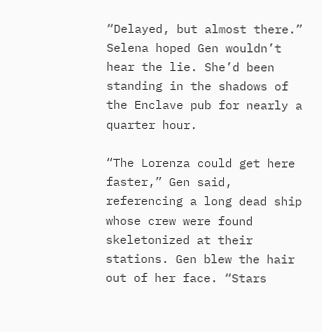“Delayed, but almost there.” Selena hoped Gen wouldn’t hear the lie. She’d been standing in the shadows of the Enclave pub for nearly a quarter hour.

“The Lorenza could get here faster,” Gen said, referencing a long dead ship whose crew were found skeletonized at their stations. Gen blew the hair out of her face. “Stars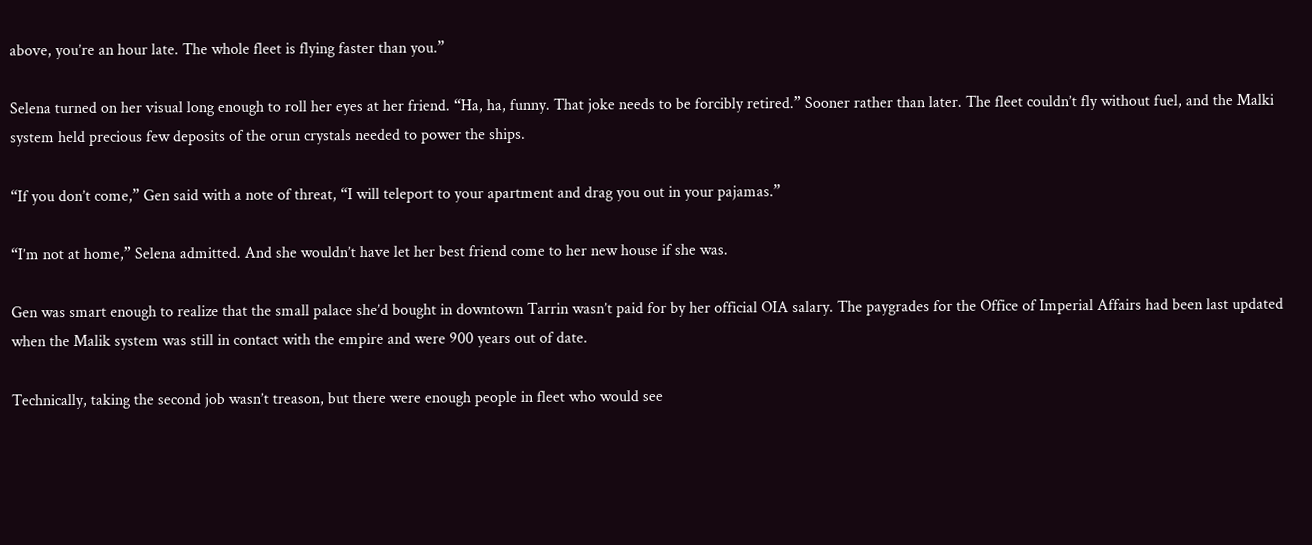above, you’re an hour late. The whole fleet is flying faster than you.”

Selena turned on her visual long enough to roll her eyes at her friend. “Ha, ha, funny. That joke needs to be forcibly retired.” Sooner rather than later. The fleet couldn’t fly without fuel, and the Malki system held precious few deposits of the orun crystals needed to power the ships.

“If you don’t come,” Gen said with a note of threat, “I will teleport to your apartment and drag you out in your pajamas.”

“I’m not at home,” Selena admitted. And she wouldn’t have let her best friend come to her new house if she was.

Gen was smart enough to realize that the small palace she’d bought in downtown Tarrin wasn’t paid for by her official OIA salary. The paygrades for the Office of Imperial Affairs had been last updated when the Malik system was still in contact with the empire and were 900 years out of date.

Technically, taking the second job wasn’t treason, but there were enough people in fleet who would see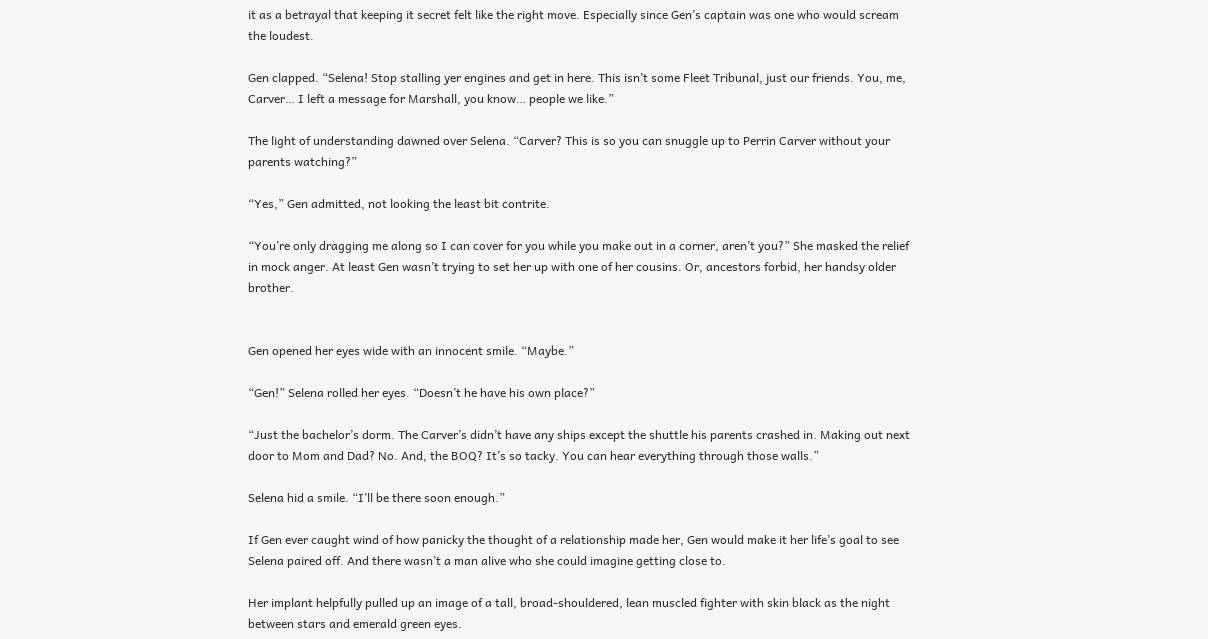it as a betrayal that keeping it secret felt like the right move. Especially since Gen’s captain was one who would scream the loudest.

Gen clapped. “Selena! Stop stalling yer engines and get in here. This isn’t some Fleet Tribunal, just our friends. You, me, Carver… I left a message for Marshall, you know… people we like.”

The light of understanding dawned over Selena. “Carver? This is so you can snuggle up to Perrin Carver without your parents watching?”

“Yes,” Gen admitted, not looking the least bit contrite.

“You’re only dragging me along so I can cover for you while you make out in a corner, aren’t you?” She masked the relief in mock anger. At least Gen wasn’t trying to set her up with one of her cousins. Or, ancestors forbid, her handsy older brother.


Gen opened her eyes wide with an innocent smile. “Maybe.”

“Gen!” Selena rolled her eyes. “Doesn’t he have his own place?”

“Just the bachelor’s dorm. The Carver’s didn’t have any ships except the shuttle his parents crashed in. Making out next door to Mom and Dad? No. And, the BOQ? It’s so tacky. You can hear everything through those walls.”

Selena hid a smile. “I’ll be there soon enough.”

If Gen ever caught wind of how panicky the thought of a relationship made her, Gen would make it her life’s goal to see Selena paired off. And there wasn’t a man alive who she could imagine getting close to.

Her implant helpfully pulled up an image of a tall, broad-shouldered, lean muscled fighter with skin black as the night between stars and emerald green eyes.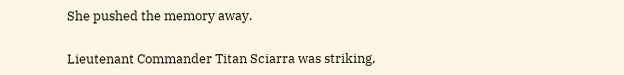She pushed the memory away.

Lieutenant Commander Titan Sciarra was striking,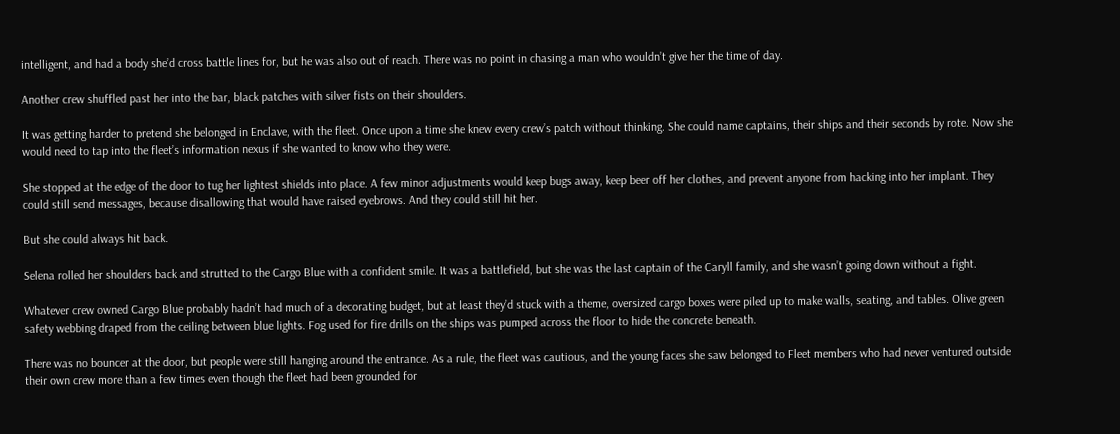intelligent, and had a body she’d cross battle lines for, but he was also out of reach. There was no point in chasing a man who wouldn’t give her the time of day.

Another crew shuffled past her into the bar, black patches with silver fists on their shoulders.

It was getting harder to pretend she belonged in Enclave, with the fleet. Once upon a time she knew every crew’s patch without thinking. She could name captains, their ships and their seconds by rote. Now she would need to tap into the fleet’s information nexus if she wanted to know who they were.

She stopped at the edge of the door to tug her lightest shields into place. A few minor adjustments would keep bugs away, keep beer off her clothes, and prevent anyone from hacking into her implant. They could still send messages, because disallowing that would have raised eyebrows. And they could still hit her.

But she could always hit back.

Selena rolled her shoulders back and strutted to the Cargo Blue with a confident smile. It was a battlefield, but she was the last captain of the Caryll family, and she wasn’t going down without a fight.

Whatever crew owned Cargo Blue probably hadn’t had much of a decorating budget, but at least they’d stuck with a theme, oversized cargo boxes were piled up to make walls, seating, and tables. Olive green safety webbing draped from the ceiling between blue lights. Fog used for fire drills on the ships was pumped across the floor to hide the concrete beneath.

There was no bouncer at the door, but people were still hanging around the entrance. As a rule, the fleet was cautious, and the young faces she saw belonged to Fleet members who had never ventured outside their own crew more than a few times even though the fleet had been grounded for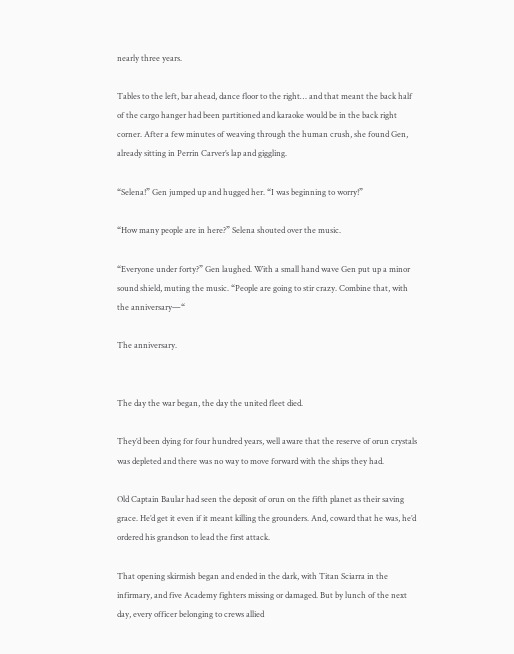nearly three years.

Tables to the left, bar ahead, dance floor to the right… and that meant the back half of the cargo hanger had been partitioned and karaoke would be in the back right corner. After a few minutes of weaving through the human crush, she found Gen, already sitting in Perrin Carver’s lap and giggling.

“Selena!” Gen jumped up and hugged her. “I was beginning to worry!”

“How many people are in here?” Selena shouted over the music.

“Everyone under forty?” Gen laughed. With a small hand wave Gen put up a minor sound shield, muting the music. “People are going to stir crazy. Combine that, with the anniversary—“

The anniversary.


The day the war began, the day the united fleet died.

They’d been dying for four hundred years, well aware that the reserve of orun crystals was depleted and there was no way to move forward with the ships they had.

Old Captain Baular had seen the deposit of orun on the fifth planet as their saving grace. He’d get it even if it meant killing the grounders. And, coward that he was, he’d ordered his grandson to lead the first attack.

That opening skirmish began and ended in the dark, with Titan Sciarra in the infirmary, and five Academy fighters missing or damaged. But by lunch of the next day, every officer belonging to crews allied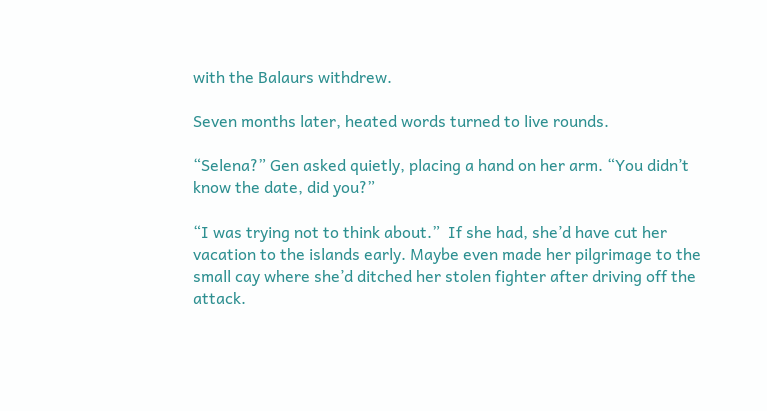with the Balaurs withdrew.

Seven months later, heated words turned to live rounds.

“Selena?” Gen asked quietly, placing a hand on her arm. “You didn’t know the date, did you?”

“I was trying not to think about.”  If she had, she’d have cut her vacation to the islands early. Maybe even made her pilgrimage to the small cay where she’d ditched her stolen fighter after driving off the attack.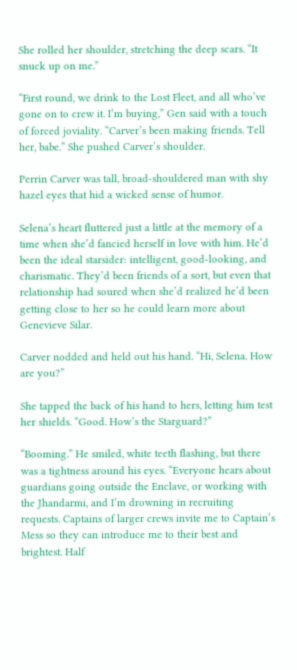She rolled her shoulder, stretching the deep scars. “It snuck up on me.”

“First round, we drink to the Lost Fleet, and all who’ve gone on to crew it. I’m buying,” Gen said with a touch of forced joviality. “Carver’s been making friends. Tell her, babe.” She pushed Carver’s shoulder.

Perrin Carver was tall, broad-shouldered man with shy hazel eyes that hid a wicked sense of humor.

Selena’s heart fluttered just a little at the memory of a time when she’d fancied herself in love with him. He’d been the ideal starsider: intelligent, good-looking, and charismatic. They’d been friends of a sort, but even that relationship had soured when she’d realized he’d been getting close to her so he could learn more about Genevieve Silar.

Carver nodded and held out his hand. “Hi, Selena. How are you?”

She tapped the back of his hand to hers, letting him test her shields. “Good. How’s the Starguard?”

“Booming.” He smiled, white teeth flashing, but there was a tightness around his eyes. “Everyone hears about guardians going outside the Enclave, or working with the Jhandarmi, and I’m drowning in recruiting requests. Captains of larger crews invite me to Captain’s Mess so they can introduce me to their best and brightest. Half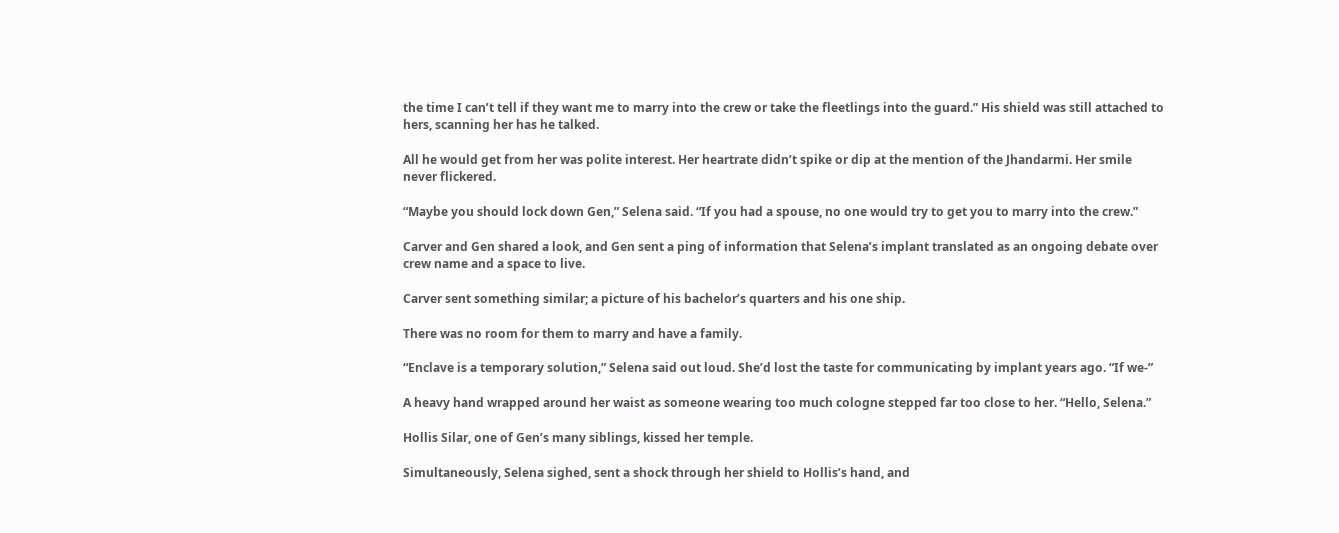the time I can’t tell if they want me to marry into the crew or take the fleetlings into the guard.” His shield was still attached to hers, scanning her has he talked.

All he would get from her was polite interest. Her heartrate didn’t spike or dip at the mention of the Jhandarmi. Her smile never flickered.

“Maybe you should lock down Gen,” Selena said. “If you had a spouse, no one would try to get you to marry into the crew.”

Carver and Gen shared a look, and Gen sent a ping of information that Selena’s implant translated as an ongoing debate over crew name and a space to live.

Carver sent something similar; a picture of his bachelor’s quarters and his one ship.

There was no room for them to marry and have a family.

“Enclave is a temporary solution,” Selena said out loud. She’d lost the taste for communicating by implant years ago. “If we-”

A heavy hand wrapped around her waist as someone wearing too much cologne stepped far too close to her. “Hello, Selena.”

Hollis Silar, one of Gen’s many siblings, kissed her temple.

Simultaneously, Selena sighed, sent a shock through her shield to Hollis’s hand, and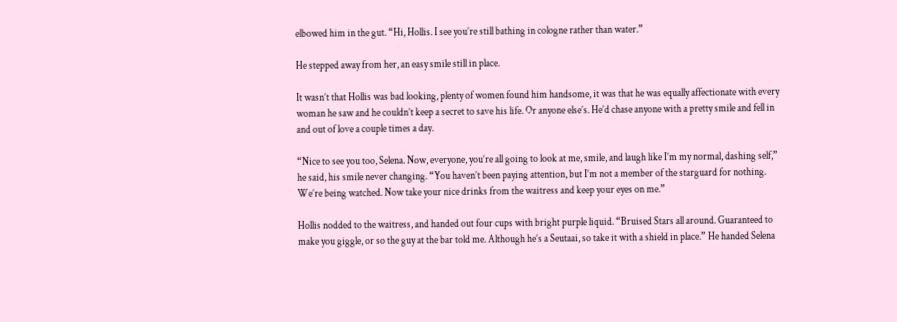elbowed him in the gut. “Hi, Hollis. I see you’re still bathing in cologne rather than water.”

He stepped away from her, an easy smile still in place.

It wasn’t that Hollis was bad looking, plenty of women found him handsome, it was that he was equally affectionate with every woman he saw and he couldn’t keep a secret to save his life. Or anyone else’s. He’d chase anyone with a pretty smile and fell in and out of love a couple times a day.

“Nice to see you too, Selena. Now, everyone, you’re all going to look at me, smile, and laugh like I’m my normal, dashing self,” he said, his smile never changing. “You haven’t been paying attention, but I’m not a member of the starguard for nothing. We’re being watched. Now take your nice drinks from the waitress and keep your eyes on me.”

Hollis nodded to the waitress, and handed out four cups with bright purple liquid. “Bruised Stars all around. Guaranteed to make you giggle, or so the guy at the bar told me. Although he’s a Seutaai, so take it with a shield in place.” He handed Selena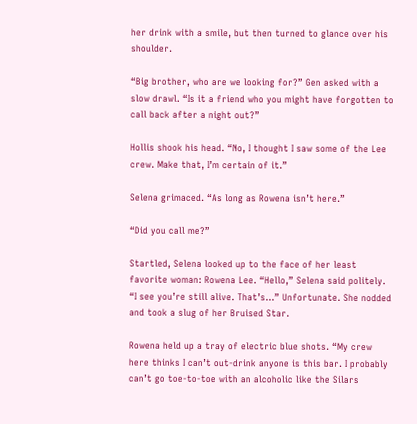her drink with a smile, but then turned to glance over his shoulder.

“Big brother, who are we looking for?” Gen asked with a slow drawl. “Is it a friend who you might have forgotten to call back after a night out?”

Hollis shook his head. “No, I thought I saw some of the Lee crew. Make that, I’m certain of it.”

Selena grimaced. “As long as Rowena isn’t here.”

“Did you call me?”

Startled, Selena looked up to the face of her least favorite woman: Rowena Lee. “Hello,” Selena said politely. “I see you’re still alive. That’s…” Unfortunate. She nodded and took a slug of her Bruised Star.

Rowena held up a tray of electric blue shots. “My crew here thinks I can’t out-drink anyone is this bar. I probably can’t go toe-to-toe with an alcoholic like the Silars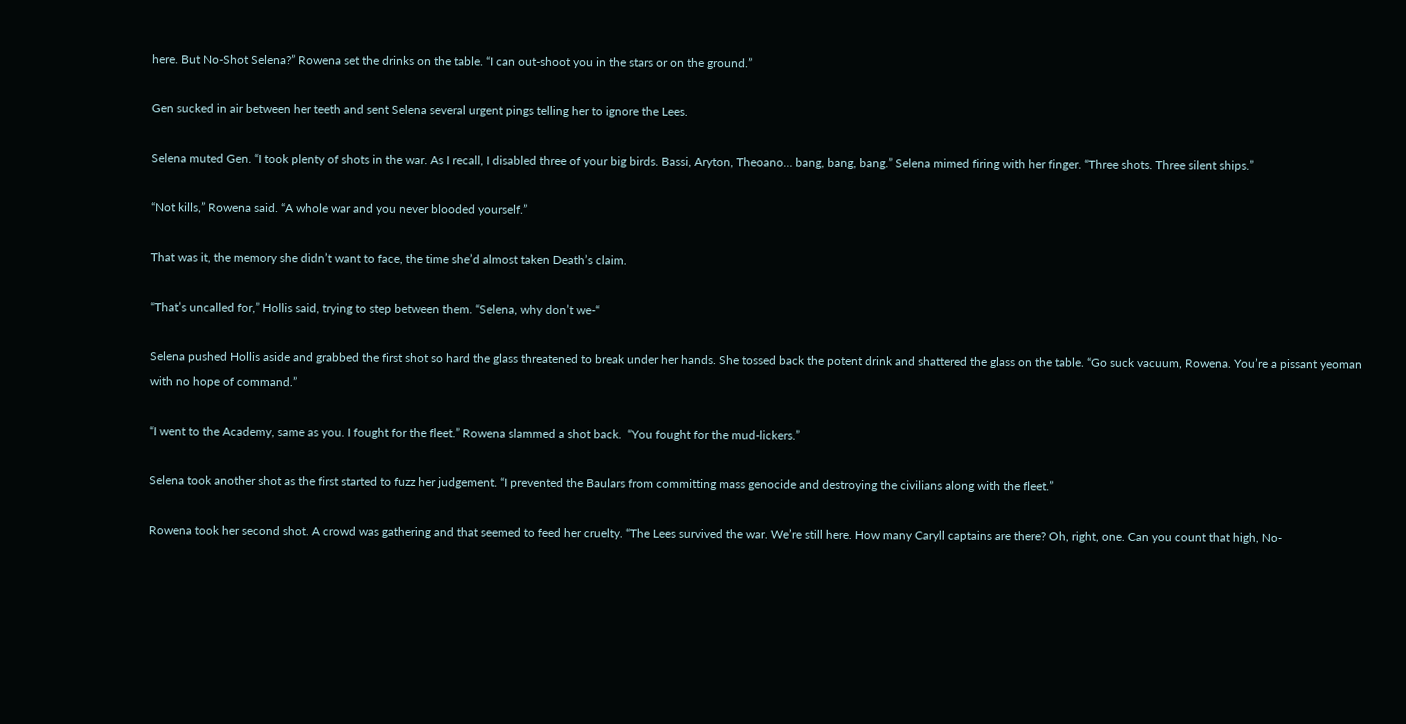here. But No-Shot Selena?” Rowena set the drinks on the table. “I can out-shoot you in the stars or on the ground.”

Gen sucked in air between her teeth and sent Selena several urgent pings telling her to ignore the Lees.

Selena muted Gen. “I took plenty of shots in the war. As I recall, I disabled three of your big birds. Bassi, Aryton, Theoano… bang, bang, bang.” Selena mimed firing with her finger. “Three shots. Three silent ships.”

“Not kills,” Rowena said. “A whole war and you never blooded yourself.”

That was it, the memory she didn’t want to face, the time she’d almost taken Death’s claim.

“That’s uncalled for,” Hollis said, trying to step between them. “Selena, why don’t we-“

Selena pushed Hollis aside and grabbed the first shot so hard the glass threatened to break under her hands. She tossed back the potent drink and shattered the glass on the table. “Go suck vacuum, Rowena. You’re a pissant yeoman with no hope of command.”

“I went to the Academy, same as you. I fought for the fleet.” Rowena slammed a shot back.  “You fought for the mud-lickers.”

Selena took another shot as the first started to fuzz her judgement. “I prevented the Baulars from committing mass genocide and destroying the civilians along with the fleet.”

Rowena took her second shot. A crowd was gathering and that seemed to feed her cruelty. “The Lees survived the war. We’re still here. How many Caryll captains are there? Oh, right, one. Can you count that high, No-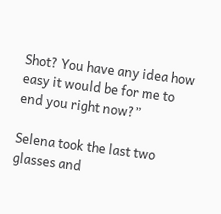Shot? You have any idea how easy it would be for me to end you right now?”

Selena took the last two glasses and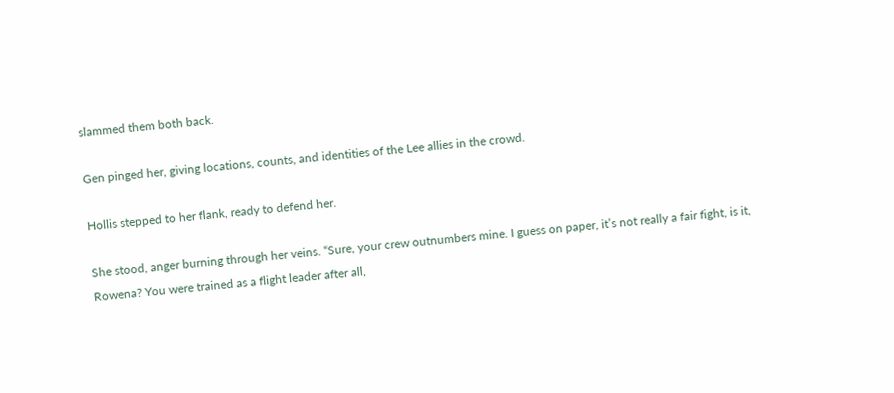slammed them both back.

Gen pinged her, giving locations, counts, and identities of the Lee allies in the crowd.

Hollis stepped to her flank, ready to defend her.

She stood, anger burning through her veins. “Sure, your crew outnumbers mine. I guess on paper, it’s not really a fair fight, is it, Rowena? You were trained as a flight leader after all,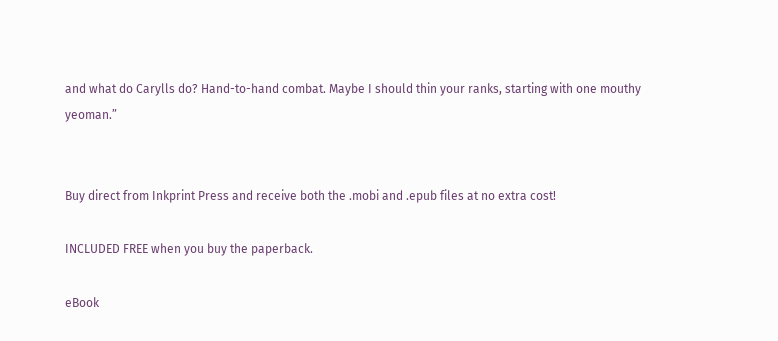and what do Carylls do? Hand-to-hand combat. Maybe I should thin your ranks, starting with one mouthy yeoman.”


Buy direct from Inkprint Press and receive both the .mobi and .epub files at no extra cost!

INCLUDED FREE when you buy the paperback.

eBook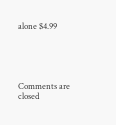alone $4.99





Comments are closed